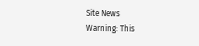Site News
Warning: This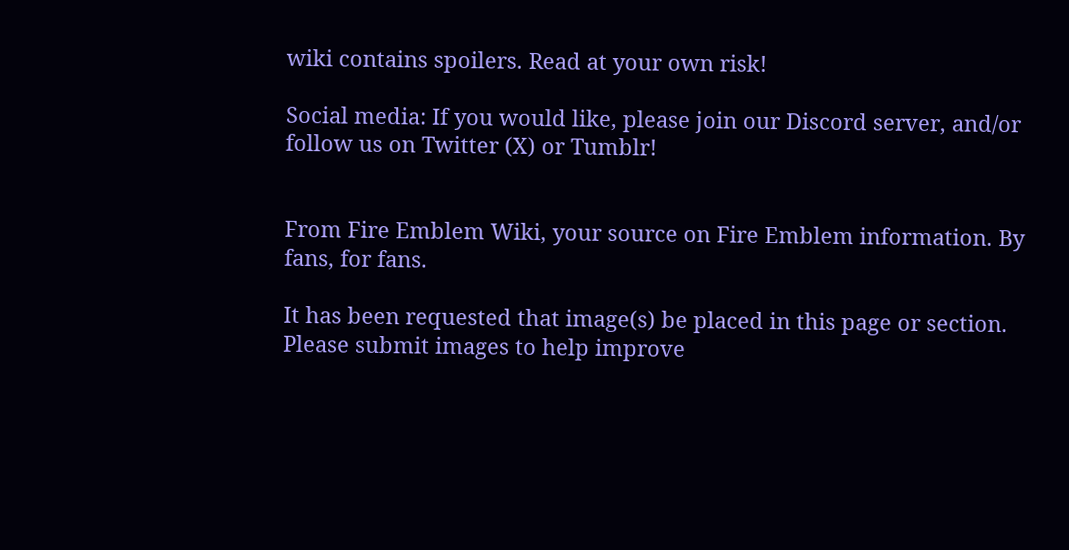wiki contains spoilers. Read at your own risk!

Social media: If you would like, please join our Discord server, and/or follow us on Twitter (X) or Tumblr!


From Fire Emblem Wiki, your source on Fire Emblem information. By fans, for fans.

It has been requested that image(s) be placed in this page or section. Please submit images to help improve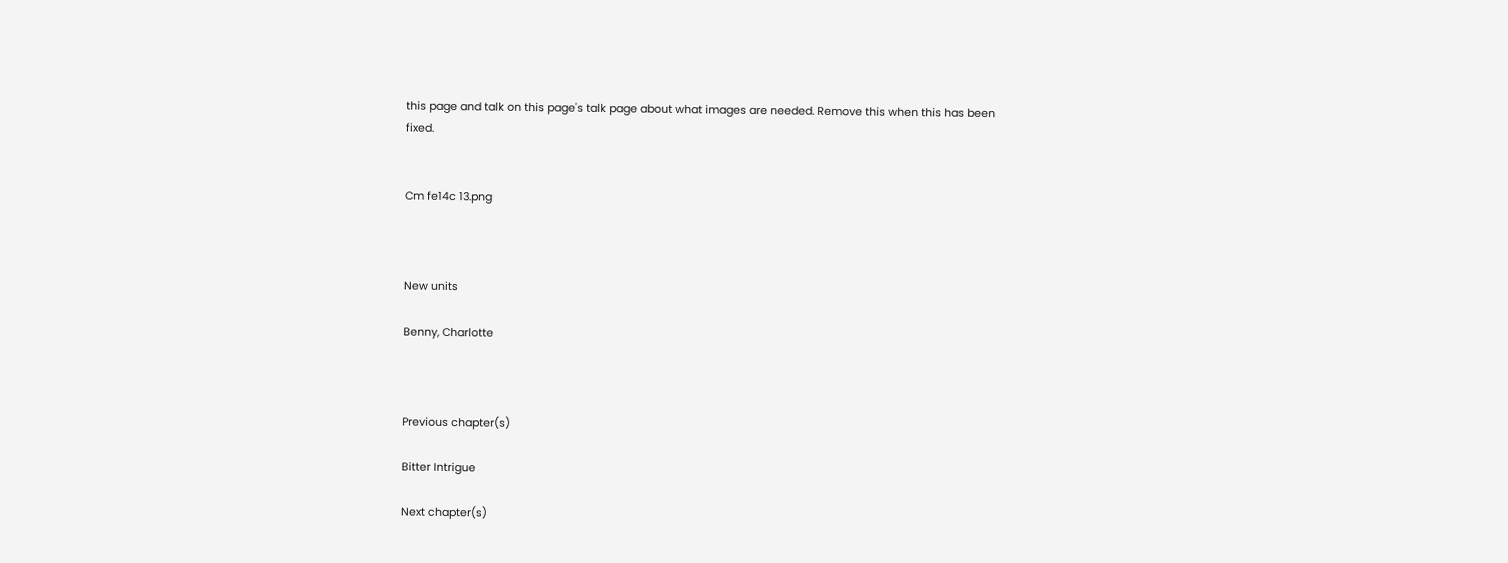this page and talk on this page's talk page about what images are needed. Remove this when this has been fixed.


Cm fe14c 13.png



New units

Benny, Charlotte



Previous chapter(s)

Bitter Intrigue

Next chapter(s)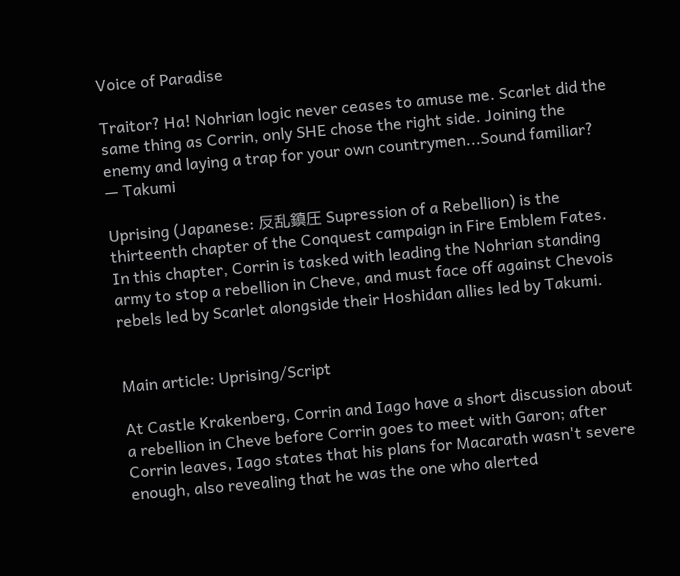Voice of Paradise

Traitor? Ha! Nohrian logic never ceases to amuse me. Scarlet did the same thing as Corrin, only SHE chose the right side. Joining the enemy and laying a trap for your own countrymen...Sound familiar?
— Takumi

Uprising (Japanese: 反乱鎮圧 Supression of a Rebellion) is the thirteenth chapter of the Conquest campaign in Fire Emblem Fates. In this chapter, Corrin is tasked with leading the Nohrian standing army to stop a rebellion in Cheve, and must face off against Chevois rebels led by Scarlet alongside their Hoshidan allies led by Takumi.


Main article: Uprising/Script

At Castle Krakenberg, Corrin and Iago have a short discussion about a rebellion in Cheve before Corrin goes to meet with Garon; after Corrin leaves, Iago states that his plans for Macarath wasn't severe enough, also revealing that he was the one who alerted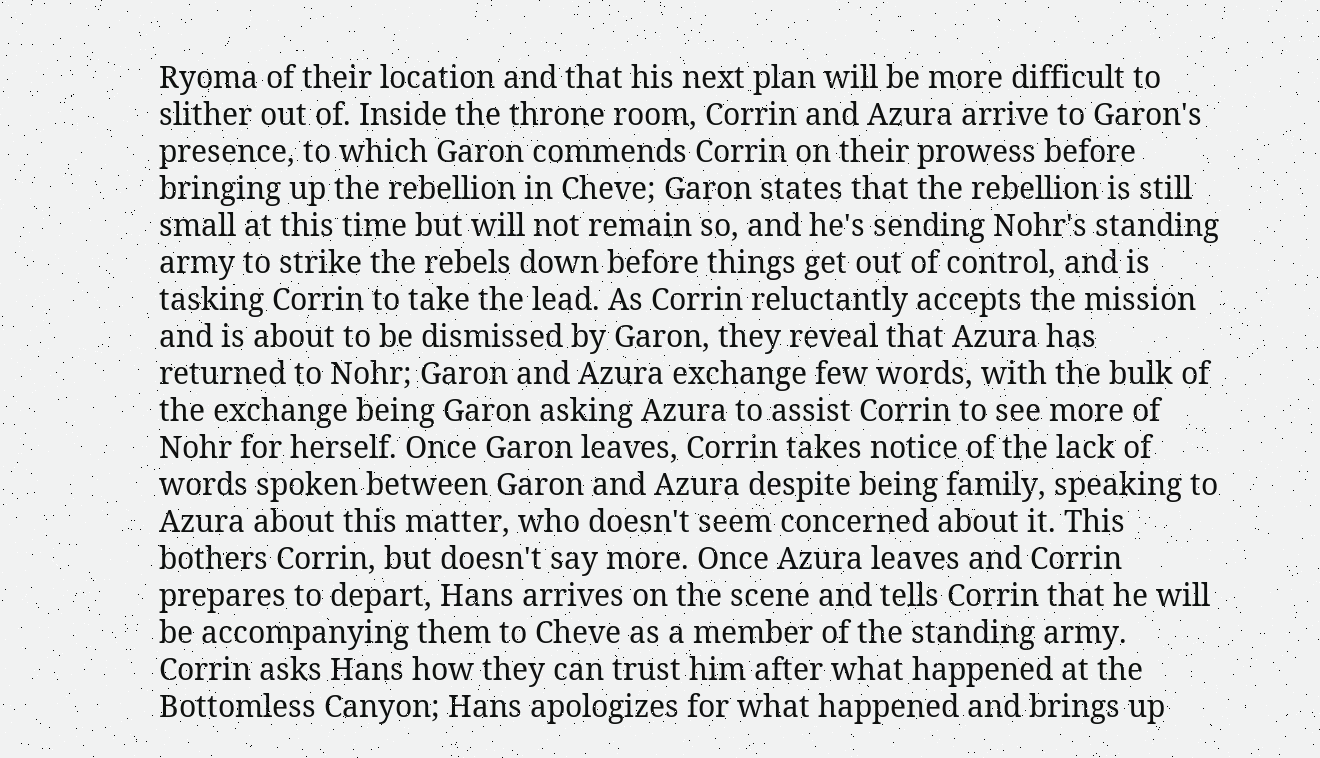Ryoma of their location and that his next plan will be more difficult to slither out of. Inside the throne room, Corrin and Azura arrive to Garon's presence, to which Garon commends Corrin on their prowess before bringing up the rebellion in Cheve; Garon states that the rebellion is still small at this time but will not remain so, and he's sending Nohr's standing army to strike the rebels down before things get out of control, and is tasking Corrin to take the lead. As Corrin reluctantly accepts the mission and is about to be dismissed by Garon, they reveal that Azura has returned to Nohr; Garon and Azura exchange few words, with the bulk of the exchange being Garon asking Azura to assist Corrin to see more of Nohr for herself. Once Garon leaves, Corrin takes notice of the lack of words spoken between Garon and Azura despite being family, speaking to Azura about this matter, who doesn't seem concerned about it. This bothers Corrin, but doesn't say more. Once Azura leaves and Corrin prepares to depart, Hans arrives on the scene and tells Corrin that he will be accompanying them to Cheve as a member of the standing army. Corrin asks Hans how they can trust him after what happened at the Bottomless Canyon; Hans apologizes for what happened and brings up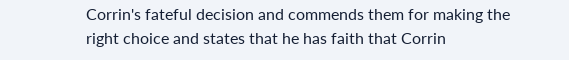Corrin's fateful decision and commends them for making the right choice and states that he has faith that Corrin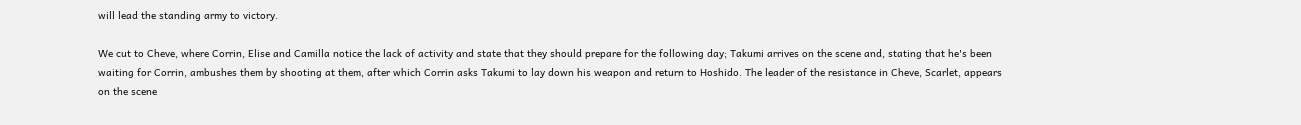will lead the standing army to victory.

We cut to Cheve, where Corrin, Elise and Camilla notice the lack of activity and state that they should prepare for the following day; Takumi arrives on the scene and, stating that he's been waiting for Corrin, ambushes them by shooting at them, after which Corrin asks Takumi to lay down his weapon and return to Hoshido. The leader of the resistance in Cheve, Scarlet, appears on the scene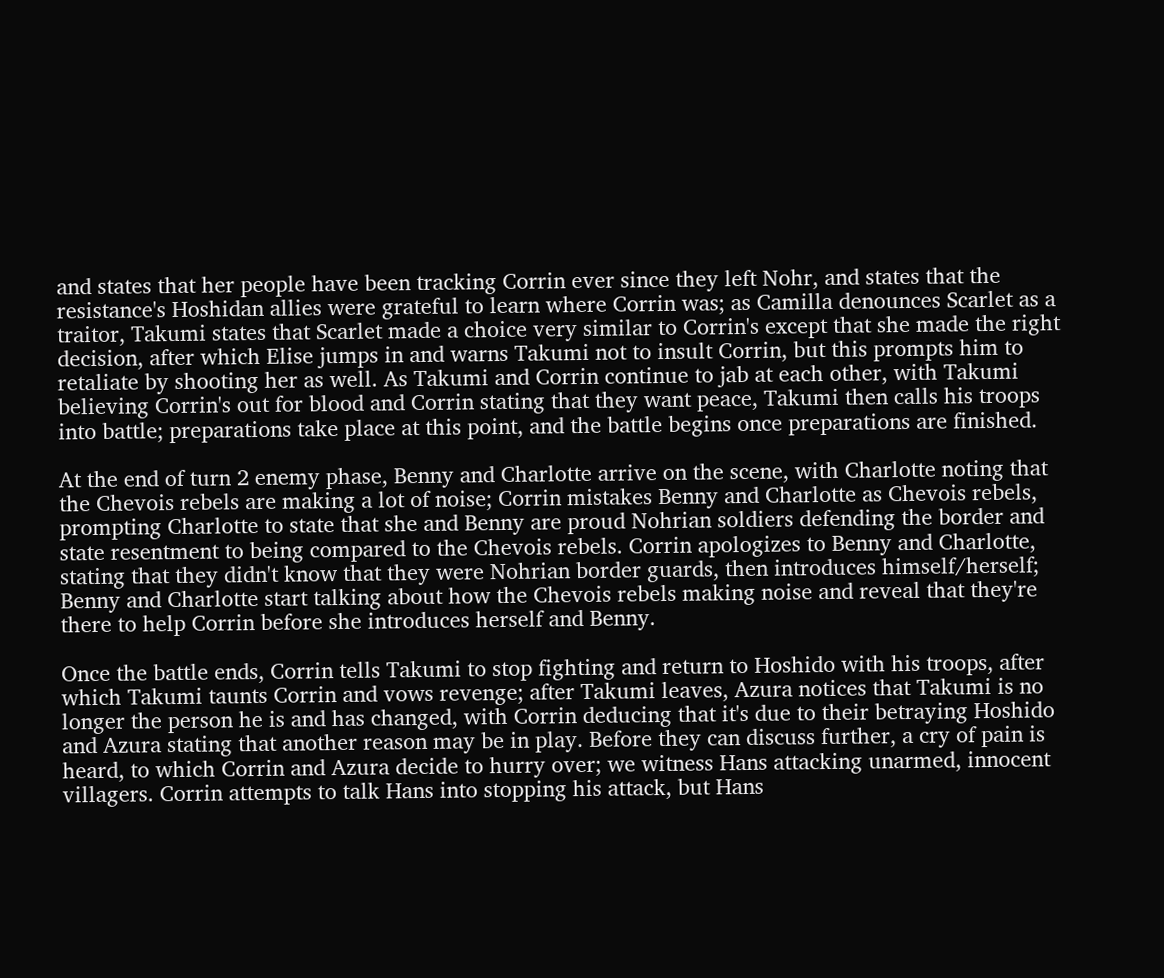and states that her people have been tracking Corrin ever since they left Nohr, and states that the resistance's Hoshidan allies were grateful to learn where Corrin was; as Camilla denounces Scarlet as a traitor, Takumi states that Scarlet made a choice very similar to Corrin's except that she made the right decision, after which Elise jumps in and warns Takumi not to insult Corrin, but this prompts him to retaliate by shooting her as well. As Takumi and Corrin continue to jab at each other, with Takumi believing Corrin's out for blood and Corrin stating that they want peace, Takumi then calls his troops into battle; preparations take place at this point, and the battle begins once preparations are finished.

At the end of turn 2 enemy phase, Benny and Charlotte arrive on the scene, with Charlotte noting that the Chevois rebels are making a lot of noise; Corrin mistakes Benny and Charlotte as Chevois rebels, prompting Charlotte to state that she and Benny are proud Nohrian soldiers defending the border and state resentment to being compared to the Chevois rebels. Corrin apologizes to Benny and Charlotte, stating that they didn't know that they were Nohrian border guards, then introduces himself/herself; Benny and Charlotte start talking about how the Chevois rebels making noise and reveal that they're there to help Corrin before she introduces herself and Benny.

Once the battle ends, Corrin tells Takumi to stop fighting and return to Hoshido with his troops, after which Takumi taunts Corrin and vows revenge; after Takumi leaves, Azura notices that Takumi is no longer the person he is and has changed, with Corrin deducing that it's due to their betraying Hoshido and Azura stating that another reason may be in play. Before they can discuss further, a cry of pain is heard, to which Corrin and Azura decide to hurry over; we witness Hans attacking unarmed, innocent villagers. Corrin attempts to talk Hans into stopping his attack, but Hans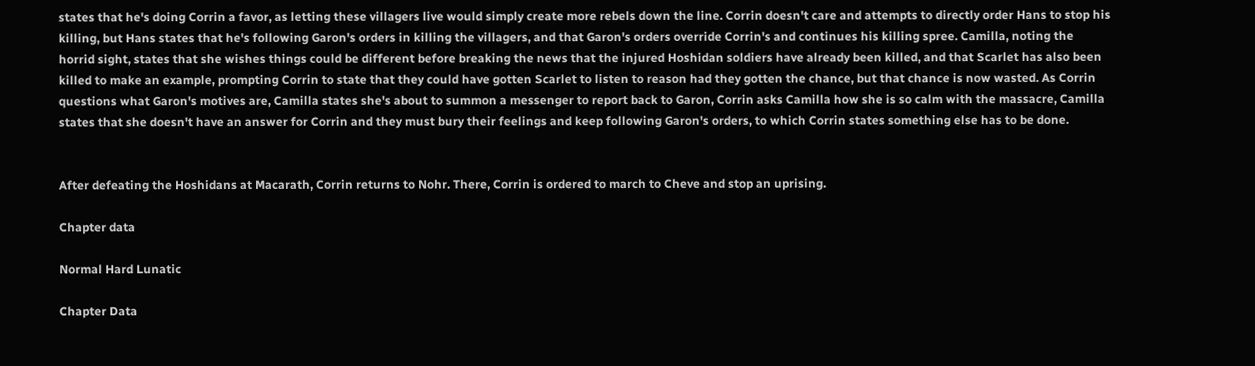states that he's doing Corrin a favor, as letting these villagers live would simply create more rebels down the line. Corrin doesn't care and attempts to directly order Hans to stop his killing, but Hans states that he's following Garon's orders in killing the villagers, and that Garon's orders override Corrin's and continues his killing spree. Camilla, noting the horrid sight, states that she wishes things could be different before breaking the news that the injured Hoshidan soldiers have already been killed, and that Scarlet has also been killed to make an example, prompting Corrin to state that they could have gotten Scarlet to listen to reason had they gotten the chance, but that chance is now wasted. As Corrin questions what Garon's motives are, Camilla states she's about to summon a messenger to report back to Garon, Corrin asks Camilla how she is so calm with the massacre, Camilla states that she doesn't have an answer for Corrin and they must bury their feelings and keep following Garon's orders, to which Corrin states something else has to be done.


After defeating the Hoshidans at Macarath, Corrin returns to Nohr. There, Corrin is ordered to march to Cheve and stop an uprising.

Chapter data

Normal Hard Lunatic

Chapter Data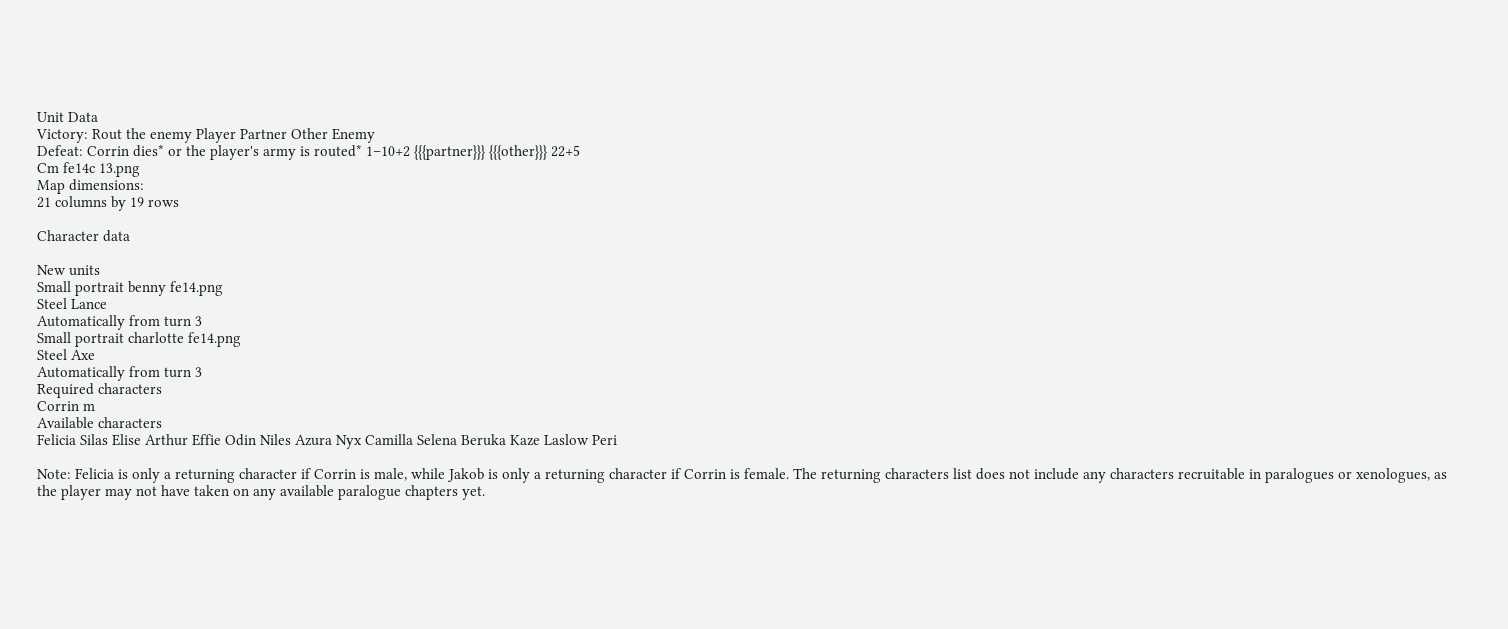Unit Data
Victory: Rout the enemy Player Partner Other Enemy
Defeat: Corrin dies* or the player's army is routed* 1–10+2 {{{partner}}} {{{other}}} 22+5
Cm fe14c 13.png
Map dimensions:
21 columns by 19 rows

Character data

New units
Small portrait benny fe14.png
Steel Lance
Automatically from turn 3
Small portrait charlotte fe14.png
Steel Axe
Automatically from turn 3
Required characters
Corrin m
Available characters
Felicia Silas Elise Arthur Effie Odin Niles Azura Nyx Camilla Selena Beruka Kaze Laslow Peri

Note: Felicia is only a returning character if Corrin is male, while Jakob is only a returning character if Corrin is female. The returning characters list does not include any characters recruitable in paralogues or xenologues, as the player may not have taken on any available paralogue chapters yet.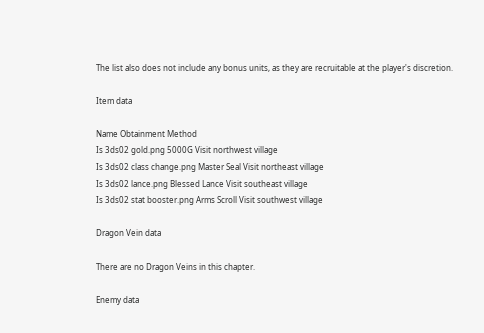The list also does not include any bonus units, as they are recruitable at the player's discretion.

Item data

Name Obtainment Method
Is 3ds02 gold.png 5000G Visit northwest village
Is 3ds02 class change.png Master Seal Visit northeast village
Is 3ds02 lance.png Blessed Lance Visit southeast village
Is 3ds02 stat booster.png Arms Scroll Visit southwest village

Dragon Vein data

There are no Dragon Veins in this chapter.

Enemy data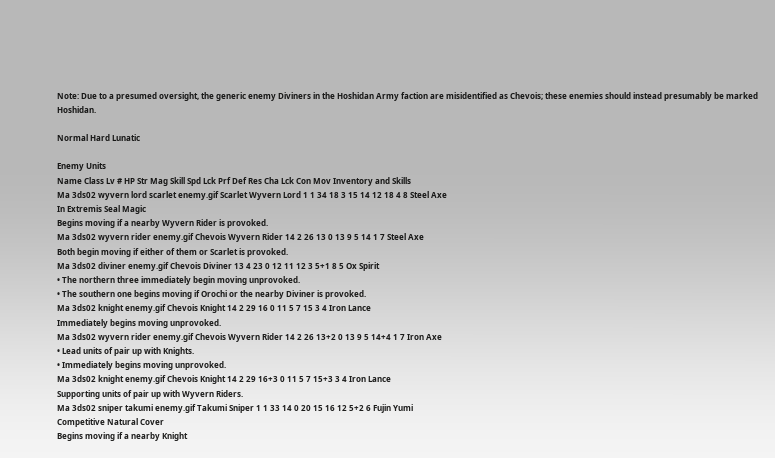Note: Due to a presumed oversight, the generic enemy Diviners in the Hoshidan Army faction are misidentified as Chevois; these enemies should instead presumably be marked Hoshidan.

Normal Hard Lunatic

Enemy Units
Name Class Lv # HP Str Mag Skill Spd Lck Prf Def Res Cha Lck Con Mov Inventory and Skills
Ma 3ds02 wyvern lord scarlet enemy.gif Scarlet Wyvern Lord 1 1 34 18 3 15 14 12 18 4 8 Steel Axe
In Extremis Seal Magic
Begins moving if a nearby Wyvern Rider is provoked.
Ma 3ds02 wyvern rider enemy.gif Chevois Wyvern Rider 14 2 26 13 0 13 9 5 14 1 7 Steel Axe
Both begin moving if either of them or Scarlet is provoked.
Ma 3ds02 diviner enemy.gif Chevois Diviner 13 4 23 0 12 11 12 3 5+1 8 5 Ox Spirit
• The northern three immediately begin moving unprovoked.
• The southern one begins moving if Orochi or the nearby Diviner is provoked.
Ma 3ds02 knight enemy.gif Chevois Knight 14 2 29 16 0 11 5 7 15 3 4 Iron Lance
Immediately begins moving unprovoked.
Ma 3ds02 wyvern rider enemy.gif Chevois Wyvern Rider 14 2 26 13+2 0 13 9 5 14+4 1 7 Iron Axe
• Lead units of pair up with Knights.
• Immediately begins moving unprovoked.
Ma 3ds02 knight enemy.gif Chevois Knight 14 2 29 16+3 0 11 5 7 15+3 3 4 Iron Lance
Supporting units of pair up with Wyvern Riders.
Ma 3ds02 sniper takumi enemy.gif Takumi Sniper 1 1 33 14 0 20 15 16 12 5+2 6 Fujin Yumi
Competitive Natural Cover
Begins moving if a nearby Knight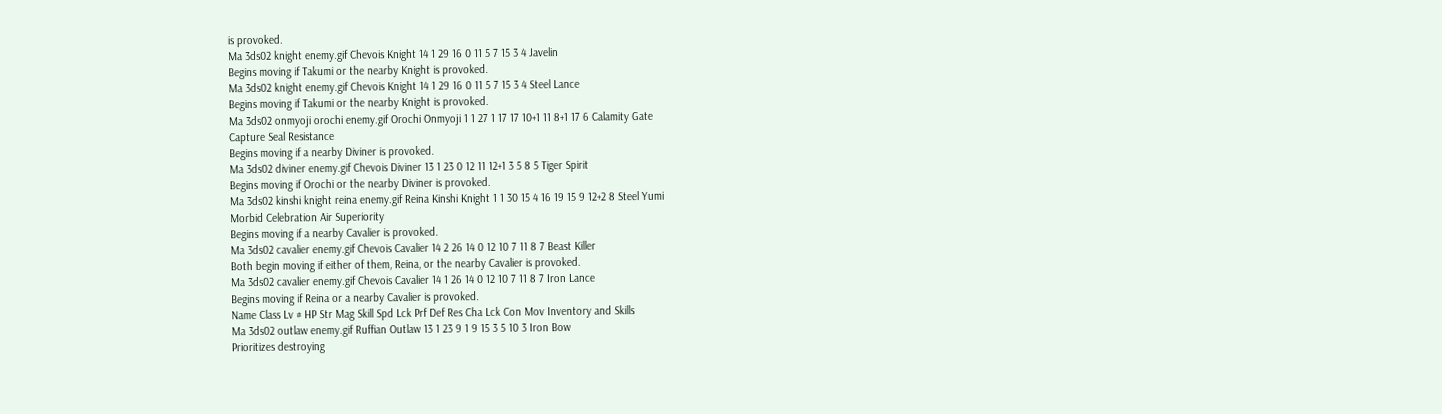is provoked.
Ma 3ds02 knight enemy.gif Chevois Knight 14 1 29 16 0 11 5 7 15 3 4 Javelin
Begins moving if Takumi or the nearby Knight is provoked.
Ma 3ds02 knight enemy.gif Chevois Knight 14 1 29 16 0 11 5 7 15 3 4 Steel Lance
Begins moving if Takumi or the nearby Knight is provoked.
Ma 3ds02 onmyoji orochi enemy.gif Orochi Onmyoji 1 1 27 1 17 17 10+1 11 8+1 17 6 Calamity Gate
Capture Seal Resistance
Begins moving if a nearby Diviner is provoked.
Ma 3ds02 diviner enemy.gif Chevois Diviner 13 1 23 0 12 11 12+1 3 5 8 5 Tiger Spirit
Begins moving if Orochi or the nearby Diviner is provoked.
Ma 3ds02 kinshi knight reina enemy.gif Reina Kinshi Knight 1 1 30 15 4 16 19 15 9 12+2 8 Steel Yumi
Morbid Celebration Air Superiority
Begins moving if a nearby Cavalier is provoked.
Ma 3ds02 cavalier enemy.gif Chevois Cavalier 14 2 26 14 0 12 10 7 11 8 7 Beast Killer
Both begin moving if either of them, Reina, or the nearby Cavalier is provoked.
Ma 3ds02 cavalier enemy.gif Chevois Cavalier 14 1 26 14 0 12 10 7 11 8 7 Iron Lance
Begins moving if Reina or a nearby Cavalier is provoked.
Name Class Lv # HP Str Mag Skill Spd Lck Prf Def Res Cha Lck Con Mov Inventory and Skills
Ma 3ds02 outlaw enemy.gif Ruffian Outlaw 13 1 23 9 1 9 15 3 5 10 3 Iron Bow
Prioritizes destroying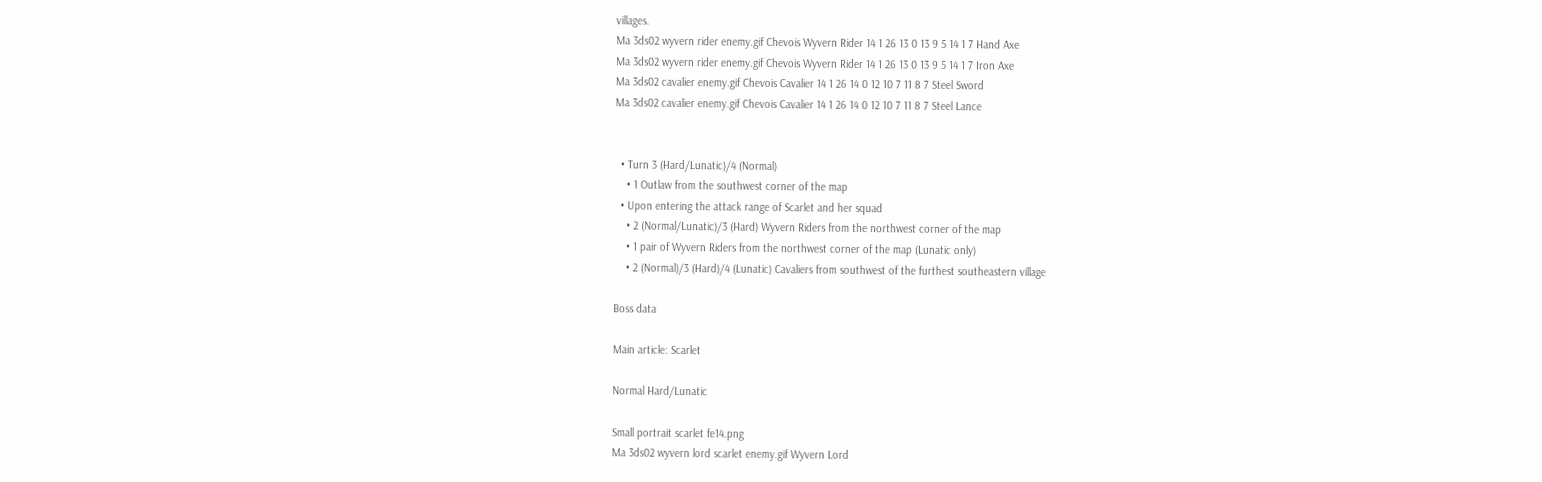villages.
Ma 3ds02 wyvern rider enemy.gif Chevois Wyvern Rider 14 1 26 13 0 13 9 5 14 1 7 Hand Axe
Ma 3ds02 wyvern rider enemy.gif Chevois Wyvern Rider 14 1 26 13 0 13 9 5 14 1 7 Iron Axe
Ma 3ds02 cavalier enemy.gif Chevois Cavalier 14 1 26 14 0 12 10 7 11 8 7 Steel Sword
Ma 3ds02 cavalier enemy.gif Chevois Cavalier 14 1 26 14 0 12 10 7 11 8 7 Steel Lance


  • Turn 3 (Hard/Lunatic)/4 (Normal)
    • 1 Outlaw from the southwest corner of the map
  • Upon entering the attack range of Scarlet and her squad
    • 2 (Normal/Lunatic)/3 (Hard) Wyvern Riders from the northwest corner of the map
    • 1 pair of Wyvern Riders from the northwest corner of the map (Lunatic only)
    • 2 (Normal)/3 (Hard)/4 (Lunatic) Cavaliers from southwest of the furthest southeastern village

Boss data

Main article: Scarlet

Normal Hard/Lunatic

Small portrait scarlet fe14.png
Ma 3ds02 wyvern lord scarlet enemy.gif Wyvern Lord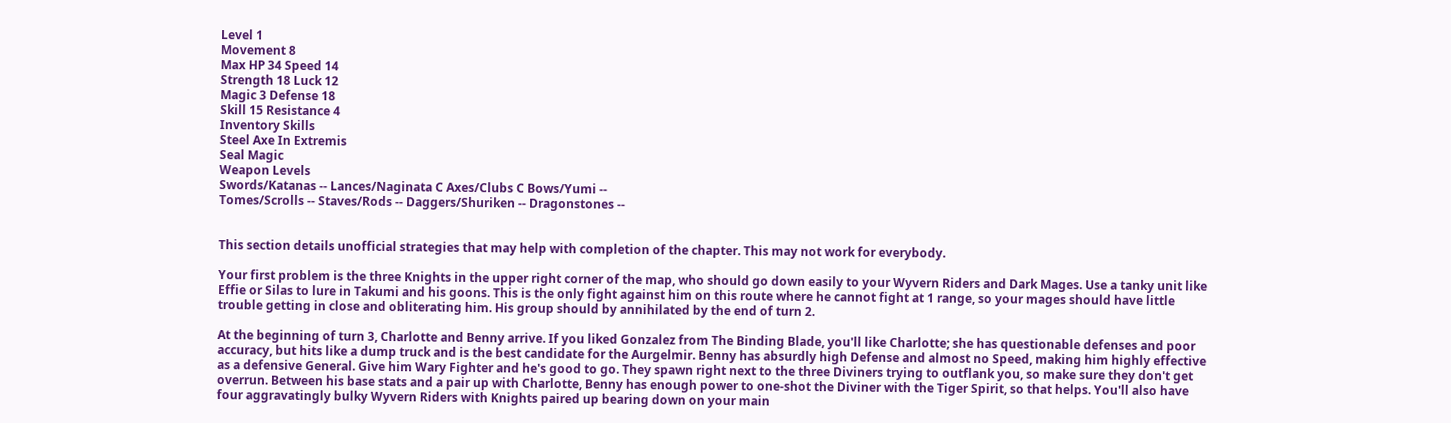Level 1
Movement 8
Max HP 34 Speed 14
Strength 18 Luck 12
Magic 3 Defense 18
Skill 15 Resistance 4
Inventory Skills
Steel Axe In Extremis
Seal Magic
Weapon Levels
Swords/Katanas -- Lances/Naginata C Axes/Clubs C Bows/Yumi --
Tomes/Scrolls -- Staves/Rods -- Daggers/Shuriken -- Dragonstones --


This section details unofficial strategies that may help with completion of the chapter. This may not work for everybody.

Your first problem is the three Knights in the upper right corner of the map, who should go down easily to your Wyvern Riders and Dark Mages. Use a tanky unit like Effie or Silas to lure in Takumi and his goons. This is the only fight against him on this route where he cannot fight at 1 range, so your mages should have little trouble getting in close and obliterating him. His group should by annihilated by the end of turn 2.

At the beginning of turn 3, Charlotte and Benny arrive. If you liked Gonzalez from The Binding Blade, you'll like Charlotte; she has questionable defenses and poor accuracy, but hits like a dump truck and is the best candidate for the Aurgelmir. Benny has absurdly high Defense and almost no Speed, making him highly effective as a defensive General. Give him Wary Fighter and he's good to go. They spawn right next to the three Diviners trying to outflank you, so make sure they don't get overrun. Between his base stats and a pair up with Charlotte, Benny has enough power to one-shot the Diviner with the Tiger Spirit, so that helps. You'll also have four aggravatingly bulky Wyvern Riders with Knights paired up bearing down on your main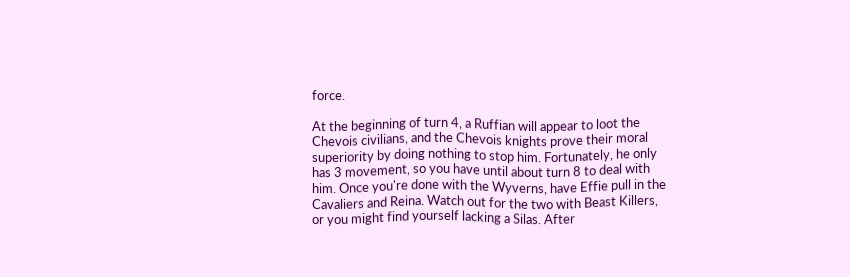force.

At the beginning of turn 4, a Ruffian will appear to loot the Chevois civilians, and the Chevois knights prove their moral superiority by doing nothing to stop him. Fortunately, he only has 3 movement, so you have until about turn 8 to deal with him. Once you're done with the Wyverns, have Effie pull in the Cavaliers and Reina. Watch out for the two with Beast Killers, or you might find yourself lacking a Silas. After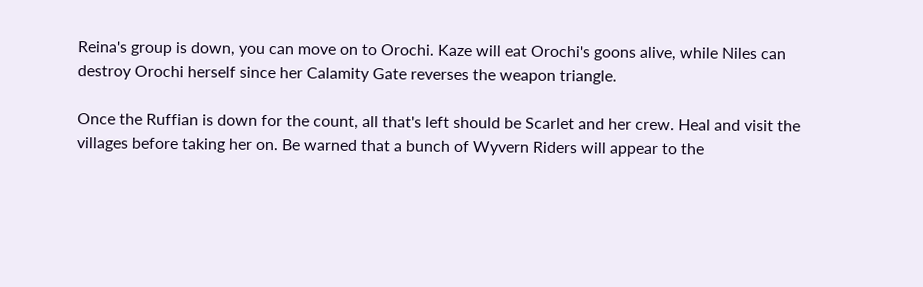Reina's group is down, you can move on to Orochi. Kaze will eat Orochi's goons alive, while Niles can destroy Orochi herself since her Calamity Gate reverses the weapon triangle.

Once the Ruffian is down for the count, all that's left should be Scarlet and her crew. Heal and visit the villages before taking her on. Be warned that a bunch of Wyvern Riders will appear to the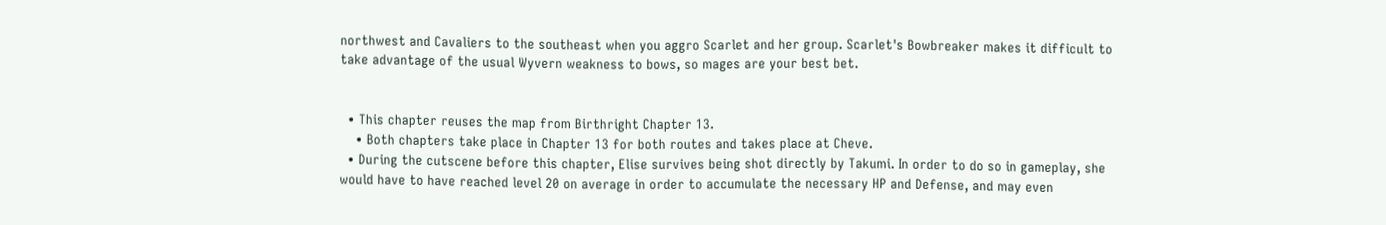northwest and Cavaliers to the southeast when you aggro Scarlet and her group. Scarlet's Bowbreaker makes it difficult to take advantage of the usual Wyvern weakness to bows, so mages are your best bet.


  • This chapter reuses the map from Birthright Chapter 13.
    • Both chapters take place in Chapter 13 for both routes and takes place at Cheve.
  • During the cutscene before this chapter, Elise survives being shot directly by Takumi. In order to do so in gameplay, she would have to have reached level 20 on average in order to accumulate the necessary HP and Defense, and may even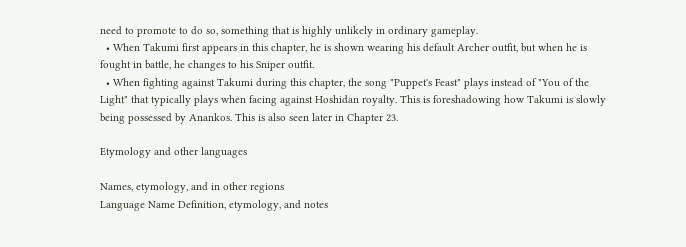need to promote to do so, something that is highly unlikely in ordinary gameplay.
  • When Takumi first appears in this chapter, he is shown wearing his default Archer outfit, but when he is fought in battle, he changes to his Sniper outfit.
  • When fighting against Takumi during this chapter, the song "Puppet's Feast" plays instead of "You of the Light" that typically plays when facing against Hoshidan royalty. This is foreshadowing how Takumi is slowly being possessed by Anankos. This is also seen later in Chapter 23.

Etymology and other languages

Names, etymology, and in other regions
Language Name Definition, etymology, and notes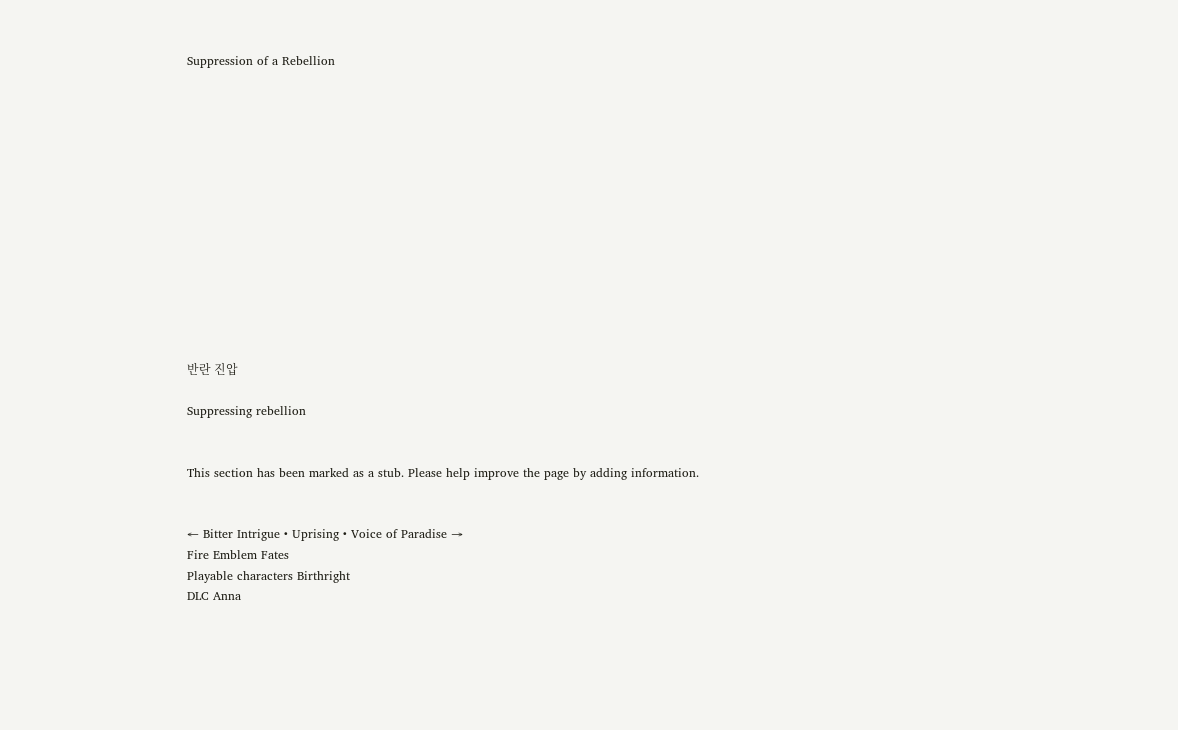Suppression of a Rebellion














반란 진압

Suppressing rebellion


This section has been marked as a stub. Please help improve the page by adding information.


← Bitter Intrigue • Uprising • Voice of Paradise →
Fire Emblem Fates
Playable characters Birthright
DLC Anna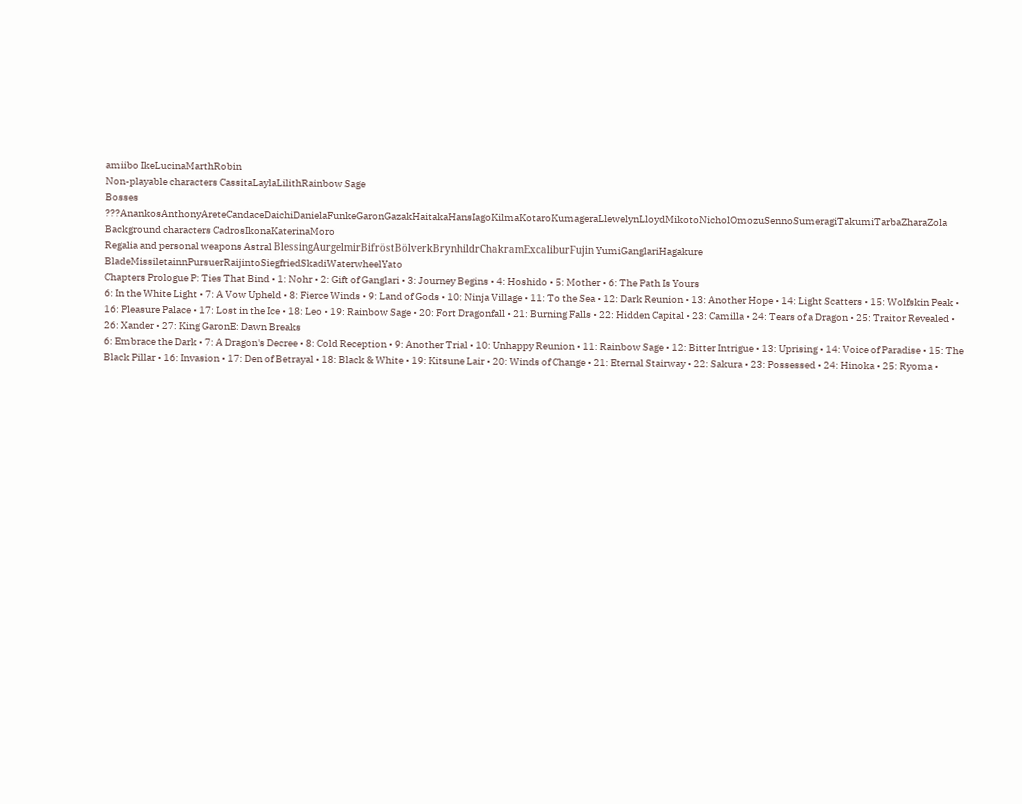amiibo IkeLucinaMarthRobin
Non-playable characters CassitaLaylaLilithRainbow Sage
Bosses ???AnankosAnthonyAreteCandaceDaichiDanielaFunkeGaronGazakHaitakaHansIagoKilmaKotaroKumageraLlewelynLloydMikotoNicholOmozuSennoSumeragiTakumiTarbaZharaZola
Background characters CadrosIkonaKaterinaMoro
Regalia and personal weapons Astral BlessingAurgelmirBifröstBölverkBrynhildrChakramExcaliburFujin YumiGanglariHagakure BladeMissiletainnPursuerRaijintoSiegfriedSkadiWaterwheelYato
Chapters Prologue P: Ties That Bind • 1: Nohr • 2: Gift of Ganglari • 3: Journey Begins • 4: Hoshido • 5: Mother • 6: The Path Is Yours
6: In the White Light • 7: A Vow Upheld • 8: Fierce Winds • 9: Land of Gods • 10: Ninja Village • 11: To the Sea • 12: Dark Reunion • 13: Another Hope • 14: Light Scatters • 15: Wolfskin Peak • 16: Pleasure Palace • 17: Lost in the Ice • 18: Leo • 19: Rainbow Sage • 20: Fort Dragonfall • 21: Burning Falls • 22: Hidden Capital • 23: Camilla • 24: Tears of a Dragon • 25: Traitor Revealed • 26: Xander • 27: King GaronE: Dawn Breaks
6: Embrace the Dark • 7: A Dragon's Decree • 8: Cold Reception • 9: Another Trial • 10: Unhappy Reunion • 11: Rainbow Sage • 12: Bitter Intrigue • 13: Uprising • 14: Voice of Paradise • 15: The Black Pillar • 16: Invasion • 17: Den of Betrayal • 18: Black & White • 19: Kitsune Lair • 20: Winds of Change • 21: Eternal Stairway • 22: Sakura • 23: Possessed • 24: Hinoka • 25: Ryoma •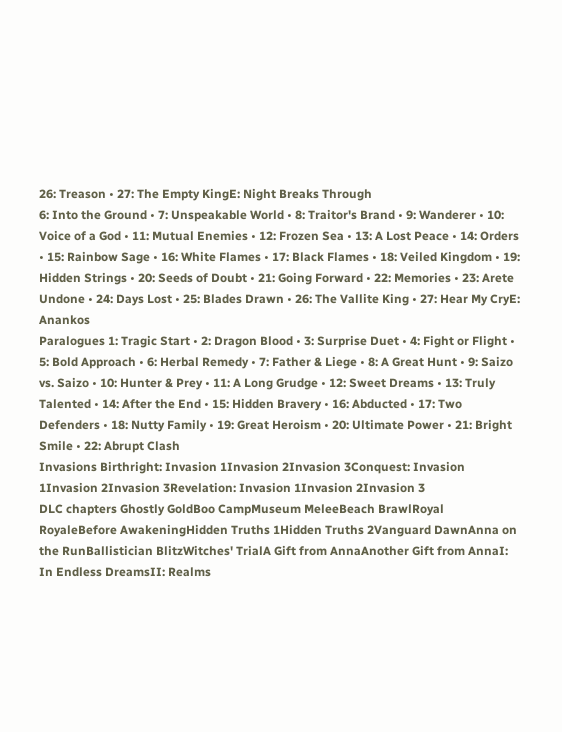26: Treason • 27: The Empty KingE: Night Breaks Through
6: Into the Ground • 7: Unspeakable World • 8: Traitor's Brand • 9: Wanderer • 10: Voice of a God • 11: Mutual Enemies • 12: Frozen Sea • 13: A Lost Peace • 14: Orders • 15: Rainbow Sage • 16: White Flames • 17: Black Flames • 18: Veiled Kingdom • 19: Hidden Strings • 20: Seeds of Doubt • 21: Going Forward • 22: Memories • 23: Arete Undone • 24: Days Lost • 25: Blades Drawn • 26: The Vallite King • 27: Hear My CryE: Anankos
Paralogues 1: Tragic Start • 2: Dragon Blood • 3: Surprise Duet • 4: Fight or Flight • 5: Bold Approach • 6: Herbal Remedy • 7: Father & Liege • 8: A Great Hunt • 9: Saizo vs. Saizo • 10: Hunter & Prey • 11: A Long Grudge • 12: Sweet Dreams • 13: Truly Talented • 14: After the End • 15: Hidden Bravery • 16: Abducted • 17: Two Defenders • 18: Nutty Family • 19: Great Heroism • 20: Ultimate Power • 21: Bright Smile • 22: Abrupt Clash
Invasions Birthright: Invasion 1Invasion 2Invasion 3Conquest: Invasion 1Invasion 2Invasion 3Revelation: Invasion 1Invasion 2Invasion 3
DLC chapters Ghostly GoldBoo CampMuseum MeleeBeach BrawlRoyal RoyaleBefore AwakeningHidden Truths 1Hidden Truths 2Vanguard DawnAnna on the RunBallistician BlitzWitches' TrialA Gift from AnnaAnother Gift from AnnaI: In Endless DreamsII: Realms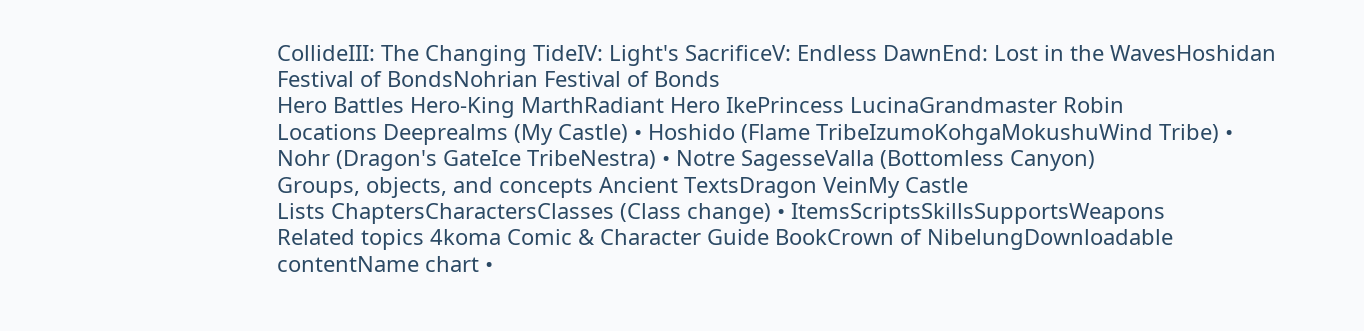CollideIII: The Changing TideIV: Light's SacrificeV: Endless DawnEnd: Lost in the WavesHoshidan Festival of BondsNohrian Festival of Bonds
Hero Battles Hero-King MarthRadiant Hero IkePrincess LucinaGrandmaster Robin
Locations Deeprealms (My Castle) • Hoshido (Flame TribeIzumoKohgaMokushuWind Tribe) • Nohr (Dragon's GateIce TribeNestra) • Notre SagesseValla (Bottomless Canyon)
Groups, objects, and concepts Ancient TextsDragon VeinMy Castle
Lists ChaptersCharactersClasses (Class change) • ItemsScriptsSkillsSupportsWeapons
Related topics 4koma Comic & Character Guide BookCrown of NibelungDownloadable contentName chart •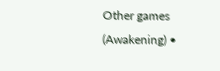Other games (Awakening) •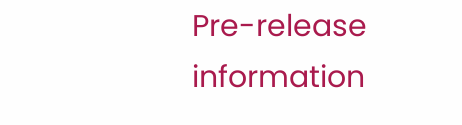Pre-release information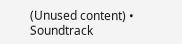(Unused content) • Soundtrack